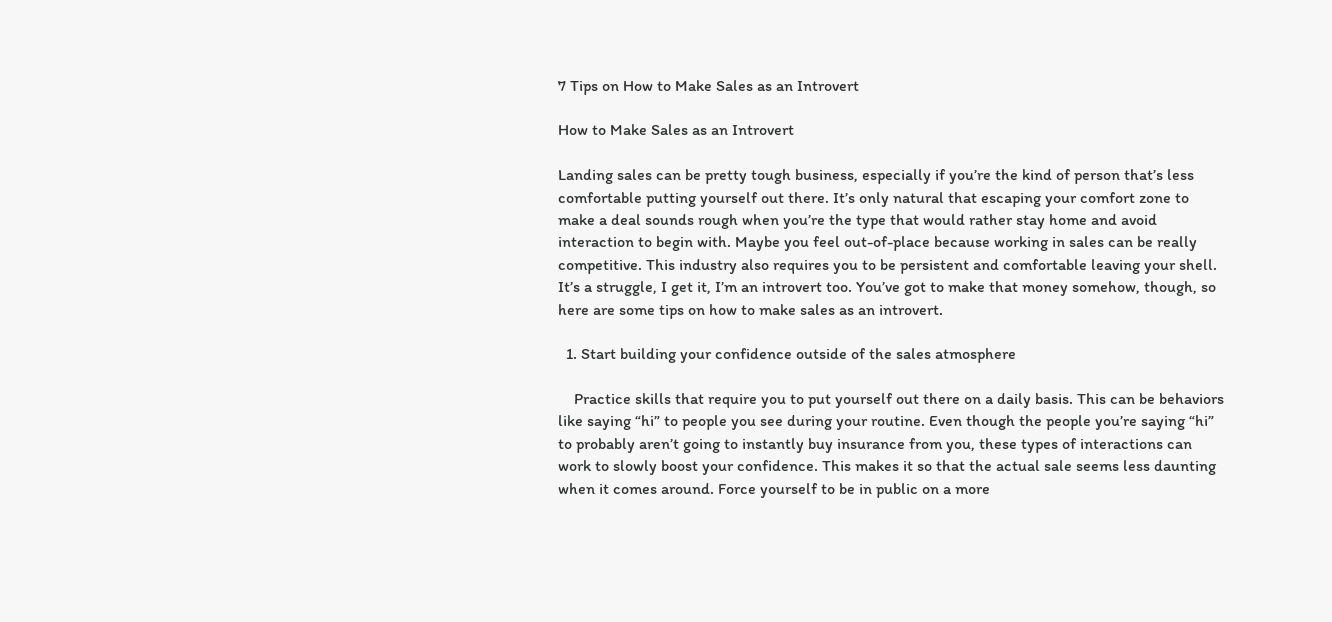7 Tips on How to Make Sales as an Introvert

How to Make Sales as an Introvert

Landing sales can be pretty tough business, especially if you’re the kind of person that’s less comfortable putting yourself out there. It’s only natural that escaping your comfort zone to make a deal sounds rough when you’re the type that would rather stay home and avoid interaction to begin with. Maybe you feel out-of-place because working in sales can be really competitive. This industry also requires you to be persistent and comfortable leaving your shell. It’s a struggle, I get it, I’m an introvert too. You’ve got to make that money somehow, though, so here are some tips on how to make sales as an introvert.

  1. Start building your confidence outside of the sales atmosphere

    Practice skills that require you to put yourself out there on a daily basis. This can be behaviors like saying “hi” to people you see during your routine. Even though the people you’re saying “hi” to probably aren’t going to instantly buy insurance from you, these types of interactions can work to slowly boost your confidence. This makes it so that the actual sale seems less daunting when it comes around. Force yourself to be in public on a more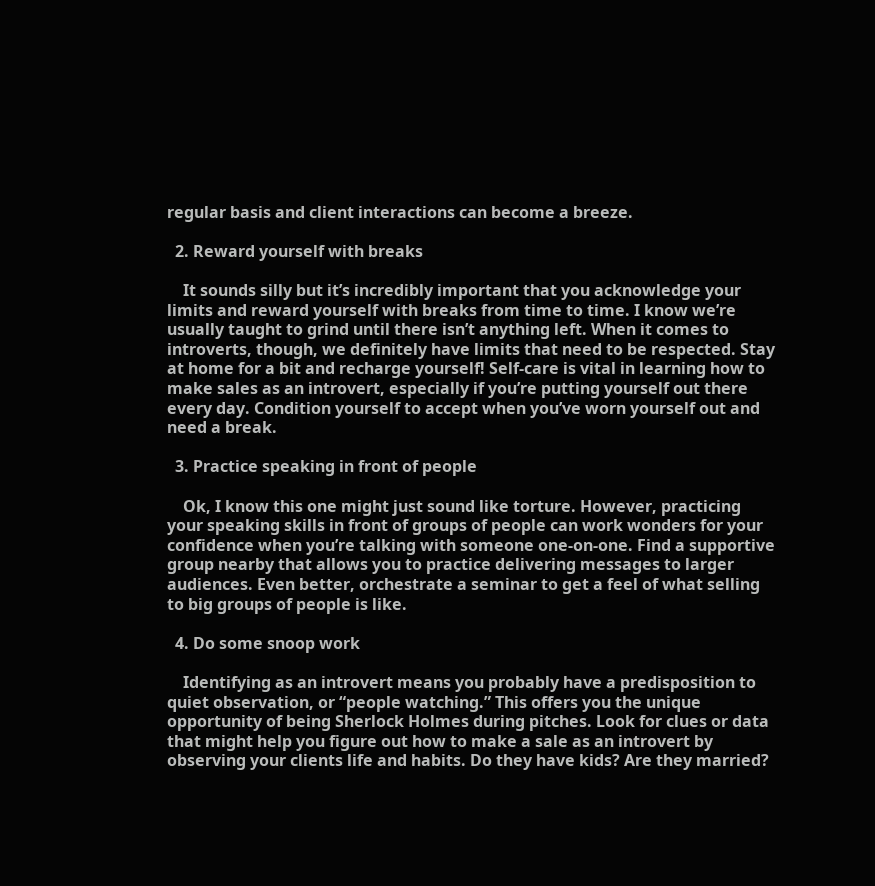regular basis and client interactions can become a breeze.

  2. Reward yourself with breaks

    It sounds silly but it’s incredibly important that you acknowledge your limits and reward yourself with breaks from time to time. I know we’re usually taught to grind until there isn’t anything left. When it comes to introverts, though, we definitely have limits that need to be respected. Stay at home for a bit and recharge yourself! Self-care is vital in learning how to make sales as an introvert, especially if you’re putting yourself out there every day. Condition yourself to accept when you’ve worn yourself out and need a break.

  3. Practice speaking in front of people

    Ok, I know this one might just sound like torture. However, practicing your speaking skills in front of groups of people can work wonders for your confidence when you’re talking with someone one-on-one. Find a supportive group nearby that allows you to practice delivering messages to larger audiences. Even better, orchestrate a seminar to get a feel of what selling to big groups of people is like.

  4. Do some snoop work

    Identifying as an introvert means you probably have a predisposition to quiet observation, or “people watching.” This offers you the unique opportunity of being Sherlock Holmes during pitches. Look for clues or data that might help you figure out how to make a sale as an introvert by observing your clients life and habits. Do they have kids? Are they married?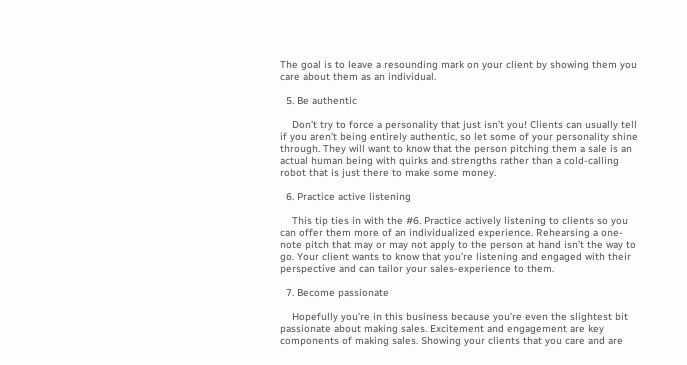The goal is to leave a resounding mark on your client by showing them you care about them as an individual.

  5. Be authentic

    Don’t try to force a personality that just isn’t you! Clients can usually tell if you aren’t being entirely authentic, so let some of your personality shine through. They will want to know that the person pitching them a sale is an actual human being with quirks and strengths rather than a cold-calling robot that is just there to make some money.

  6. Practice active listening

    This tip ties in with the #6. Practice actively listening to clients so you can offer them more of an individualized experience. Rehearsing a one-note pitch that may or may not apply to the person at hand isn’t the way to go. Your client wants to know that you’re listening and engaged with their perspective and can tailor your sales-experience to them.

  7. Become passionate

    Hopefully you’re in this business because you’re even the slightest bit passionate about making sales. Excitement and engagement are key components of making sales. Showing your clients that you care and are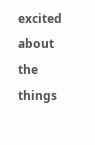excited about the things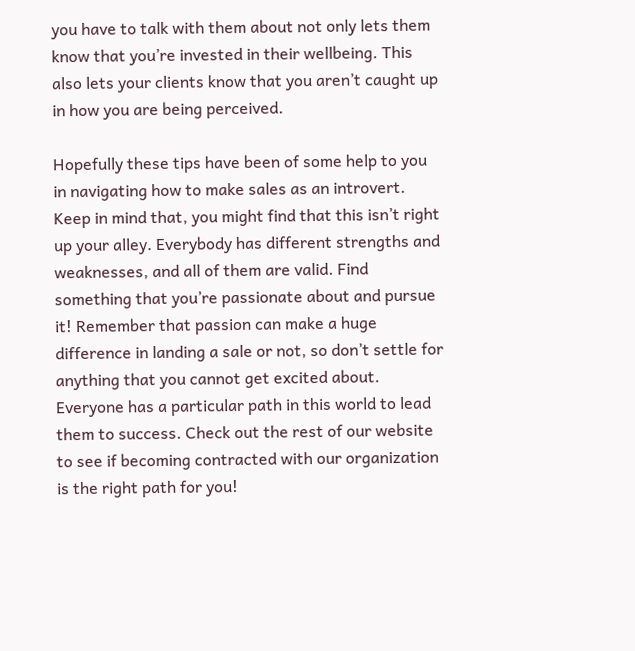you have to talk with them about not only lets them know that you’re invested in their wellbeing. This also lets your clients know that you aren’t caught up in how you are being perceived.

Hopefully these tips have been of some help to you in navigating how to make sales as an introvert. Keep in mind that, you might find that this isn’t right up your alley. Everybody has different strengths and weaknesses, and all of them are valid. Find something that you’re passionate about and pursue it! Remember that passion can make a huge difference in landing a sale or not, so don’t settle for anything that you cannot get excited about. Everyone has a particular path in this world to lead them to success. Check out the rest of our website to see if becoming contracted with our organization is the right path for you!